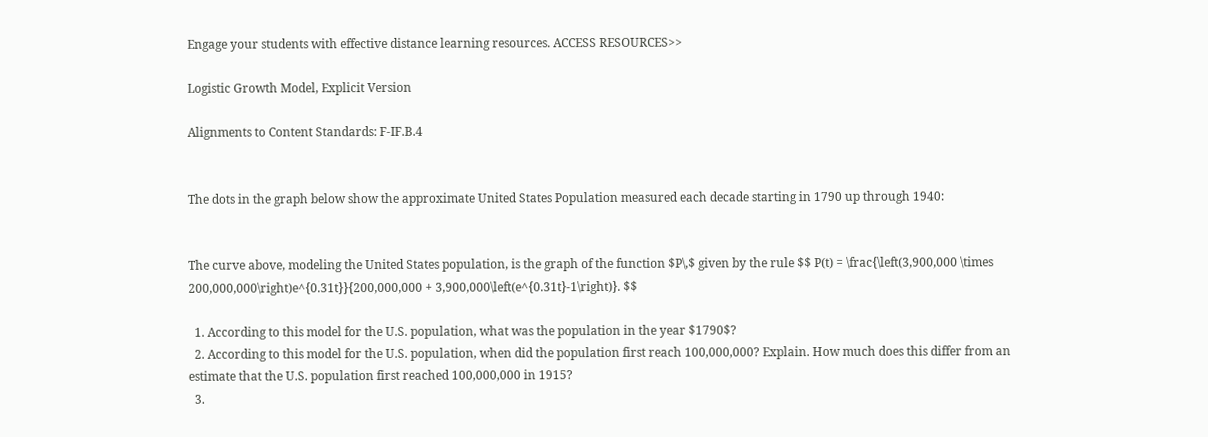Engage your students with effective distance learning resources. ACCESS RESOURCES>>

Logistic Growth Model, Explicit Version

Alignments to Content Standards: F-IF.B.4


The dots in the graph below show the approximate United States Population measured each decade starting in 1790 up through 1940:


The curve above, modeling the United States population, is the graph of the function $P\,$ given by the rule $$ P(t) = \frac{\left(3,900,000 \times 200,000,000\right)e^{0.31t}}{200,000,000 + 3,900,000\left(e^{0.31t}-1\right)}. $$

  1. According to this model for the U.S. population, what was the population in the year $1790$?
  2. According to this model for the U.S. population, when did the population first reach 100,000,000? Explain. How much does this differ from an estimate that the U.S. population first reached 100,000,000 in 1915?
  3.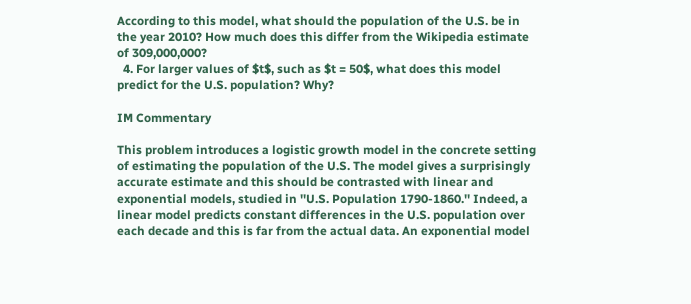According to this model, what should the population of the U.S. be in the year 2010? How much does this differ from the Wikipedia estimate of 309,000,000?
  4. For larger values of $t$, such as $t = 50$, what does this model predict for the U.S. population? Why?

IM Commentary

This problem introduces a logistic growth model in the concrete setting of estimating the population of the U.S. The model gives a surprisingly accurate estimate and this should be contrasted with linear and exponential models, studied in ''U.S. Population 1790-1860.'' Indeed, a linear model predicts constant differences in the U.S. population over each decade and this is far from the actual data. An exponential model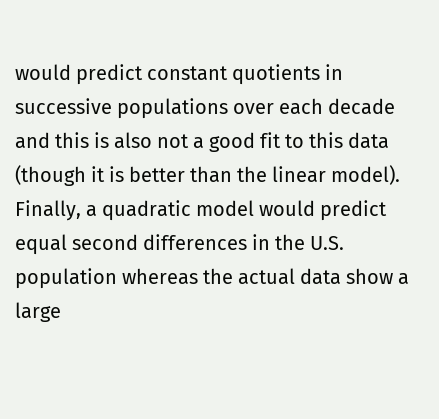would predict constant quotients in successive populations over each decade and this is also not a good fit to this data (though it is better than the linear model). Finally, a quadratic model would predict equal second differences in the U.S. population whereas the actual data show a large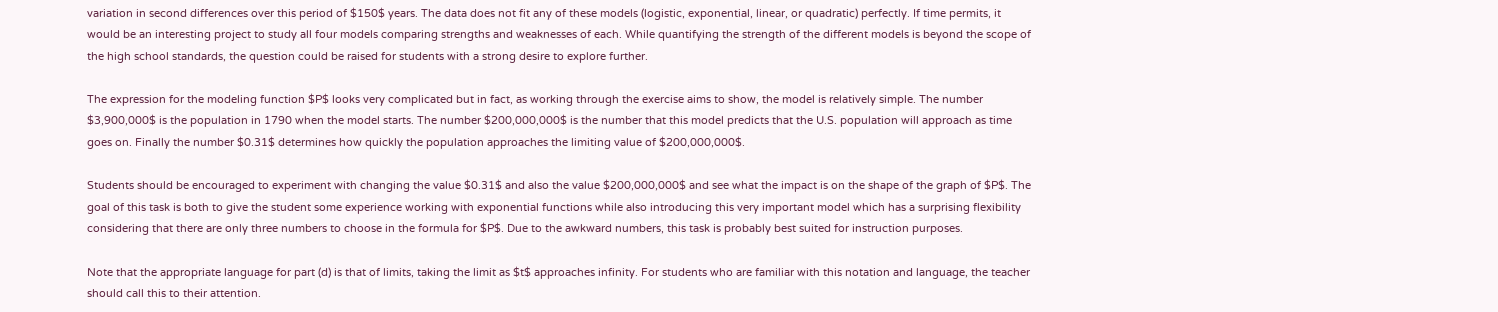variation in second differences over this period of $150$ years. The data does not fit any of these models (logistic, exponential, linear, or quadratic) perfectly. If time permits, it would be an interesting project to study all four models comparing strengths and weaknesses of each. While quantifying the strength of the different models is beyond the scope of the high school standards, the question could be raised for students with a strong desire to explore further.

The expression for the modeling function $P$ looks very complicated but in fact, as working through the exercise aims to show, the model is relatively simple. The number $3,900,000$ is the population in 1790 when the model starts. The number $200,000,000$ is the number that this model predicts that the U.S. population will approach as time goes on. Finally the number $0.31$ determines how quickly the population approaches the limiting value of $200,000,000$.

Students should be encouraged to experiment with changing the value $0.31$ and also the value $200,000,000$ and see what the impact is on the shape of the graph of $P$. The goal of this task is both to give the student some experience working with exponential functions while also introducing this very important model which has a surprising flexibility considering that there are only three numbers to choose in the formula for $P$. Due to the awkward numbers, this task is probably best suited for instruction purposes.

Note that the appropriate language for part (d) is that of limits, taking the limit as $t$ approaches infinity. For students who are familiar with this notation and language, the teacher should call this to their attention.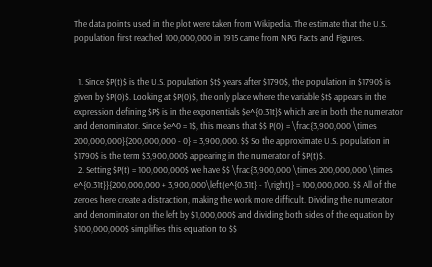The data points used in the plot were taken from Wikipedia. The estimate that the U.S. population first reached 100,000,000 in 1915 came from NPG Facts and Figures.


  1. Since $P(t)$ is the U.S. population $t$ years after $1790$, the population in $1790$ is given by $P(0)$. Looking at $P(0)$, the only place where the variable $t$ appears in the expression defining $P$ is in the exponentials $e^{0.31t}$ which are in both the numerator and denominator. Since $e^0 = 1$, this means that $$ P(0) = \frac{3,900,000 \times 200,000,000}{200,000,000 - 0} = 3,900,000. $$ So the approximate U.S. population in $1790$ is the term $3,900,000$ appearing in the numerator of $P(t)$.
  2. Setting $P(t) = 100,000,000$ we have $$ \frac{3,900,000 \times 200,000,000 \times e^{0.31t}}{200,000,000 + 3,900,000\left(e^{0.31t} - 1\right)} = 100,000,000. $$ All of the zeroes here create a distraction, making the work more difficult. Dividing the numerator and denominator on the left by $1,000,000$ and dividing both sides of the equation by $100,000,000$ simplifies this equation to $$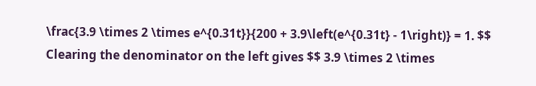\frac{3.9 \times 2 \times e^{0.31t}}{200 + 3.9\left(e^{0.31t} - 1\right)} = 1. $$ Clearing the denominator on the left gives $$ 3.9 \times 2 \times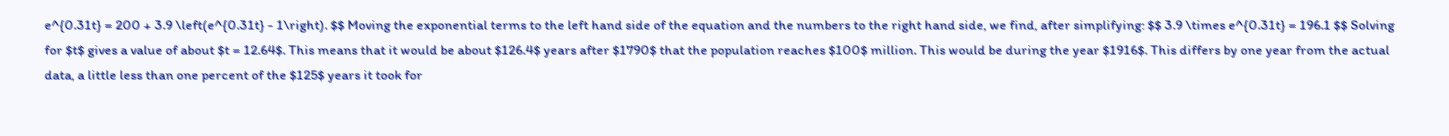e^{0.31t} = 200 + 3.9 \left(e^{0.31t} - 1\right). $$ Moving the exponential terms to the left hand side of the equation and the numbers to the right hand side, we find, after simplifying: $$ 3.9 \times e^{0.31t} = 196.1 $$ Solving for $t$ gives a value of about $t = 12.64$. This means that it would be about $126.4$ years after $1790$ that the population reaches $100$ million. This would be during the year $1916$. This differs by one year from the actual data, a little less than one percent of the $125$ years it took for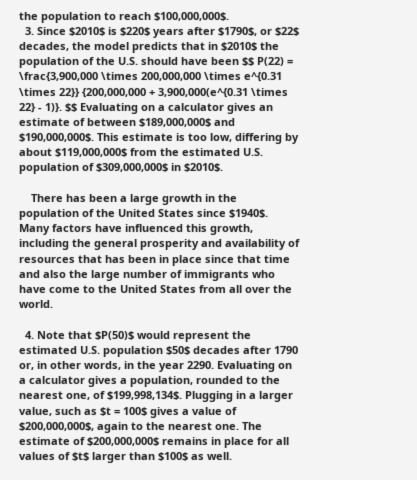the population to reach $100,000,000$.
  3. Since $2010$ is $220$ years after $1790$, or $22$ decades, the model predicts that in $2010$ the population of the U.S. should have been $$ P(22) = \frac{3,900,000 \times 200,000,000 \times e^{0.31 \times 22}} {200,000,000 + 3,900,000(e^{0.31 \times 22} - 1)}. $$ Evaluating on a calculator gives an estimate of between $189,000,000$ and $190,000,000$. This estimate is too low, differing by about $119,000,000$ from the estimated U.S. population of $309,000,000$ in $2010$.

    There has been a large growth in the population of the United States since $1940$. Many factors have influenced this growth, including the general prosperity and availability of resources that has been in place since that time and also the large number of immigrants who have come to the United States from all over the world.

  4. Note that $P(50)$ would represent the estimated U.S. population $50$ decades after 1790 or, in other words, in the year 2290. Evaluating on a calculator gives a population, rounded to the nearest one, of $199,998,134$. Plugging in a larger value, such as $t = 100$ gives a value of $200,000,000$, again to the nearest one. The estimate of $200,000,000$ remains in place for all values of $t$ larger than $100$ as well.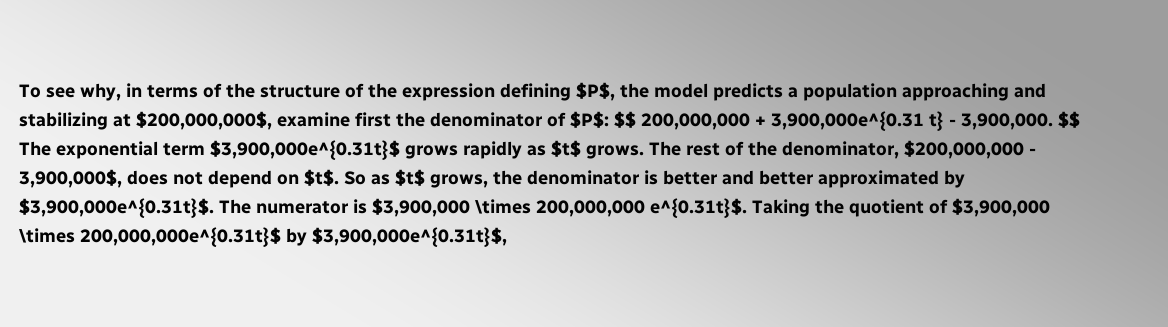To see why, in terms of the structure of the expression defining $P$, the model predicts a population approaching and stabilizing at $200,000,000$, examine first the denominator of $P$: $$ 200,000,000 + 3,900,000e^{0.31 t} - 3,900,000. $$ The exponential term $3,900,000e^{0.31t}$ grows rapidly as $t$ grows. The rest of the denominator, $200,000,000 - 3,900,000$, does not depend on $t$. So as $t$ grows, the denominator is better and better approximated by $3,900,000e^{0.31t}$. The numerator is $3,900,000 \times 200,000,000 e^{0.31t}$. Taking the quotient of $3,900,000 \times 200,000,000e^{0.31t}$ by $3,900,000e^{0.31t}$,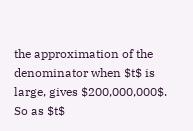the approximation of the denominator when $t$ is large, gives $200,000,000$. So as $t$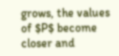grows, the values of $P$ become closer and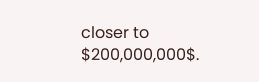closer to $200,000,000$.